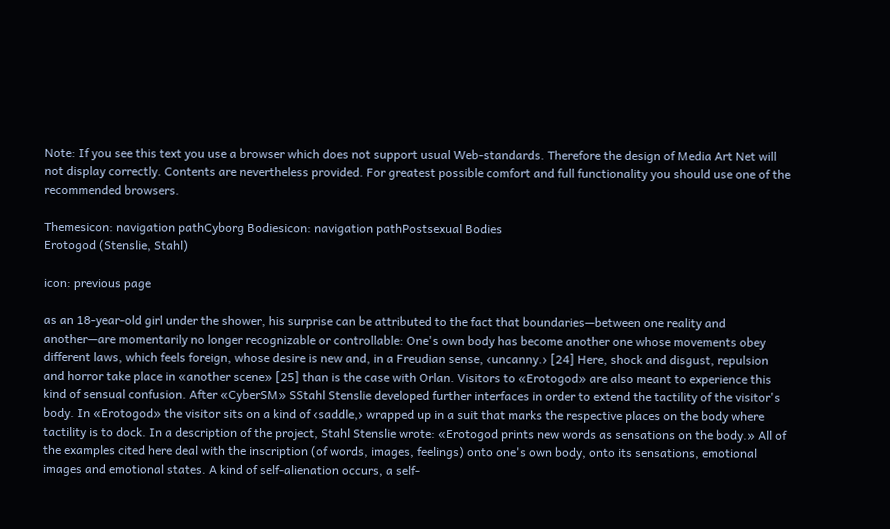Note: If you see this text you use a browser which does not support usual Web-standards. Therefore the design of Media Art Net will not display correctly. Contents are nevertheless provided. For greatest possible comfort and full functionality you should use one of the recommended browsers.

Themesicon: navigation pathCyborg Bodiesicon: navigation pathPostsexual Bodies
Erotogod (Stenslie, Stahl)

icon: previous page

as an 18-year-old girl under the shower, his surprise can be attributed to the fact that boundaries—between one reality and another—are momentarily no longer recognizable or controllable: One's own body has become another one whose movements obey different laws, which feels foreign, whose desire is new and, in a Freudian sense, ‹uncanny.› [24] Here, shock and disgust, repulsion and horror take place in «another scene» [25] than is the case with Orlan. Visitors to «Erotogod» are also meant to experience this kind of sensual confusion. After «CyberSM» SStahl Stenslie developed further interfaces in order to extend the tactility of the visitor's body. In «Erotogod» the visitor sits on a kind of ‹saddle,› wrapped up in a suit that marks the respective places on the body where tactility is to dock. In a description of the project, Stahl Stenslie wrote: «Erotogod prints new words as sensations on the body.» All of the examples cited here deal with the inscription (of words, images, feelings) onto one's own body, onto its sensations, emotional images and emotional states. A kind of self-alienation occurs, a self-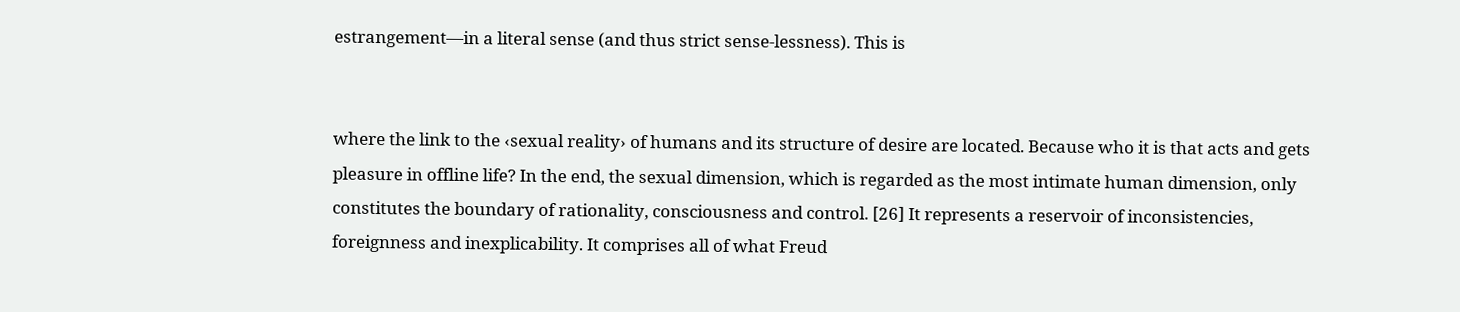estrangement—in a literal sense (and thus strict sense-lessness). This is


where the link to the ‹sexual reality› of humans and its structure of desire are located. Because who it is that acts and gets pleasure in offline life? In the end, the sexual dimension, which is regarded as the most intimate human dimension, only constitutes the boundary of rationality, consciousness and control. [26] It represents a reservoir of inconsistencies, foreignness and inexplicability. It comprises all of what Freud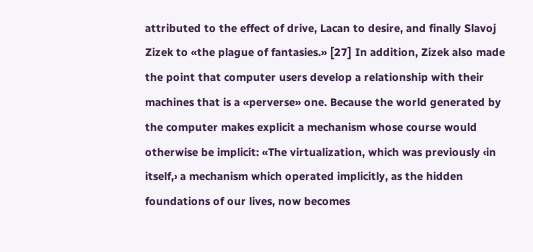attributed to the effect of drive, Lacan to desire, and finally Slavoj Zizek to «the plague of fantasies.» [27] In addition, Zizek also made the point that computer users develop a relationship with their machines that is a «perverse» one. Because the world generated by the computer makes explicit a mechanism whose course would otherwise be implicit: «The virtualization, which was previously ‹in itself,› a mechanism which operated implicitly, as the hidden foundations of our lives, now becomes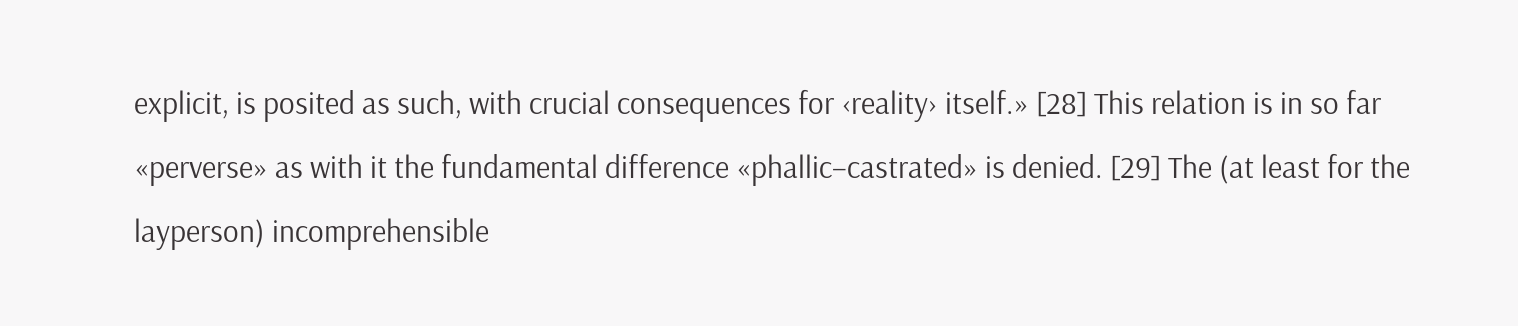explicit, is posited as such, with crucial consequences for ‹reality› itself.» [28] This relation is in so far «perverse» as with it the fundamental difference «phallic–castrated» is denied. [29] The (at least for the layperson) incomprehensible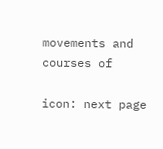movements and courses of

icon: next page